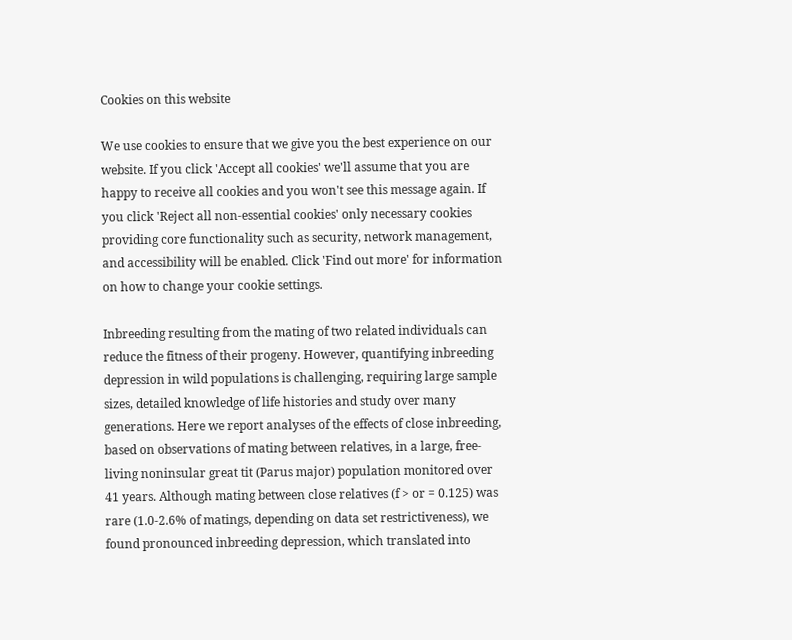Cookies on this website

We use cookies to ensure that we give you the best experience on our website. If you click 'Accept all cookies' we'll assume that you are happy to receive all cookies and you won't see this message again. If you click 'Reject all non-essential cookies' only necessary cookies providing core functionality such as security, network management, and accessibility will be enabled. Click 'Find out more' for information on how to change your cookie settings.

Inbreeding resulting from the mating of two related individuals can reduce the fitness of their progeny. However, quantifying inbreeding depression in wild populations is challenging, requiring large sample sizes, detailed knowledge of life histories and study over many generations. Here we report analyses of the effects of close inbreeding, based on observations of mating between relatives, in a large, free-living noninsular great tit (Parus major) population monitored over 41 years. Although mating between close relatives (f > or = 0.125) was rare (1.0-2.6% of matings, depending on data set restrictiveness), we found pronounced inbreeding depression, which translated into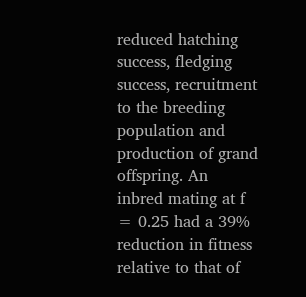reduced hatching success, fledging success, recruitment to the breeding population and production of grand offspring. An inbred mating at f = 0.25 had a 39% reduction in fitness relative to that of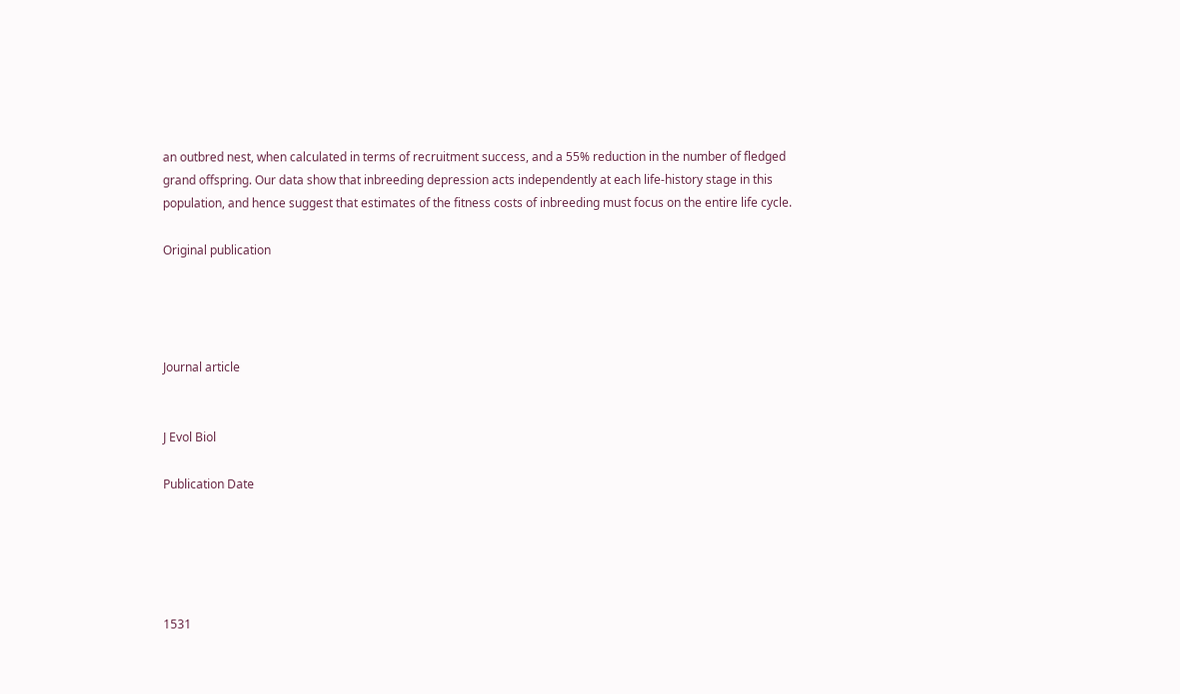an outbred nest, when calculated in terms of recruitment success, and a 55% reduction in the number of fledged grand offspring. Our data show that inbreeding depression acts independently at each life-history stage in this population, and hence suggest that estimates of the fitness costs of inbreeding must focus on the entire life cycle.

Original publication




Journal article


J Evol Biol

Publication Date





1531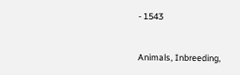- 1543


Animals, Inbreeding,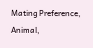Mating Preference, Animal,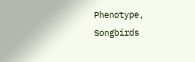Phenotype, Songbirds